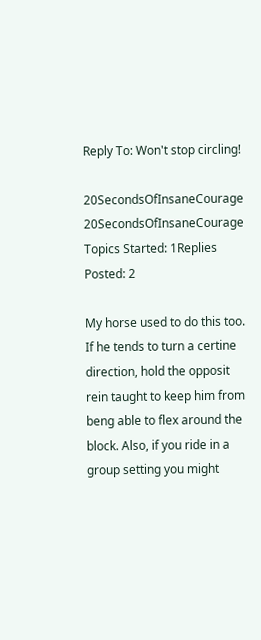Reply To: Won't stop circling!

20SecondsOfInsaneCourage 20SecondsOfInsaneCourage
Topics Started: 1Replies Posted: 2

My horse used to do this too. If he tends to turn a certine direction, hold the opposit rein taught to keep him from beng able to flex around the block. Also, if you ride in a group setting you might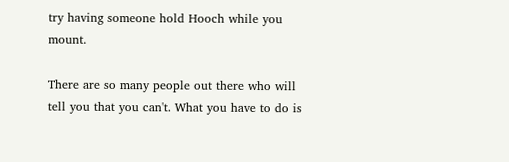try having someone hold Hooch while you mount.

There are so many people out there who will tell you that you can't. What you have to do is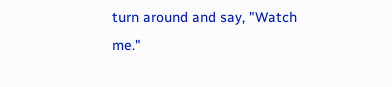turn around and say, "Watch me."